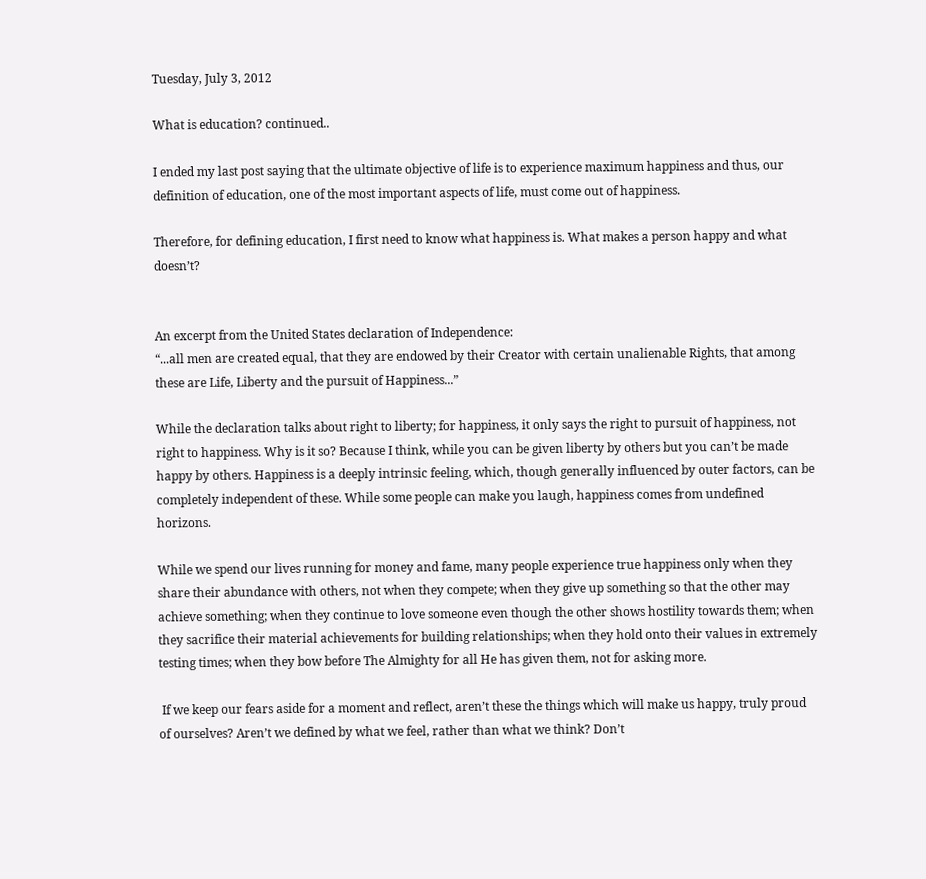Tuesday, July 3, 2012

What is education? continued..

I ended my last post saying that the ultimate objective of life is to experience maximum happiness and thus, our definition of education, one of the most important aspects of life, must come out of happiness.

Therefore, for defining education, I first need to know what happiness is. What makes a person happy and what doesn’t?


An excerpt from the United States declaration of Independence:
“...all men are created equal, that they are endowed by their Creator with certain unalienable Rights, that among these are Life, Liberty and the pursuit of Happiness...”

While the declaration talks about right to liberty; for happiness, it only says the right to pursuit of happiness, not right to happiness. Why is it so? Because I think, while you can be given liberty by others but you can’t be made happy by others. Happiness is a deeply intrinsic feeling, which, though generally influenced by outer factors, can be completely independent of these. While some people can make you laugh, happiness comes from undefined horizons.

While we spend our lives running for money and fame, many people experience true happiness only when they share their abundance with others, not when they compete; when they give up something so that the other may achieve something; when they continue to love someone even though the other shows hostility towards them; when they sacrifice their material achievements for building relationships; when they hold onto their values in extremely testing times; when they bow before The Almighty for all He has given them, not for asking more.

 If we keep our fears aside for a moment and reflect, aren’t these the things which will make us happy, truly proud of ourselves? Aren’t we defined by what we feel, rather than what we think? Don’t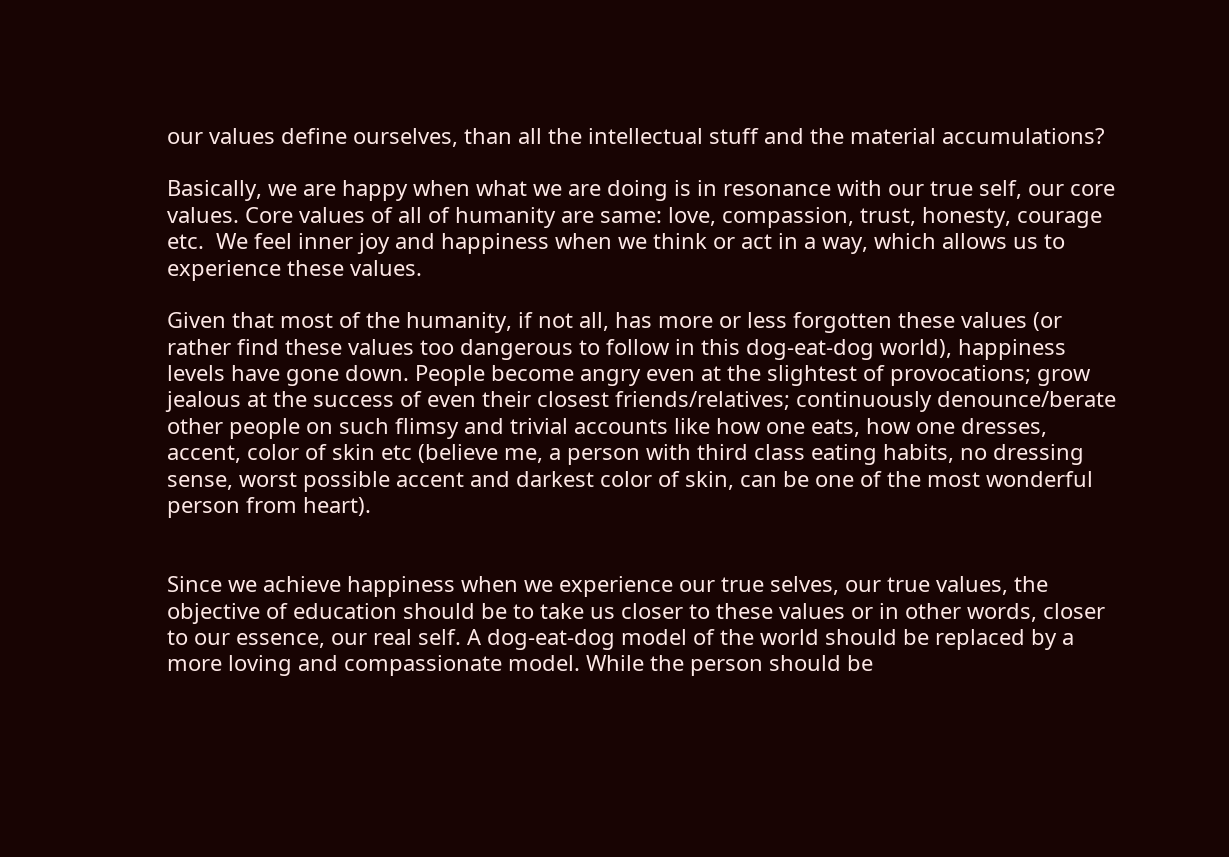our values define ourselves, than all the intellectual stuff and the material accumulations?

Basically, we are happy when what we are doing is in resonance with our true self, our core values. Core values of all of humanity are same: love, compassion, trust, honesty, courage etc.  We feel inner joy and happiness when we think or act in a way, which allows us to experience these values.

Given that most of the humanity, if not all, has more or less forgotten these values (or rather find these values too dangerous to follow in this dog-eat-dog world), happiness levels have gone down. People become angry even at the slightest of provocations; grow jealous at the success of even their closest friends/relatives; continuously denounce/berate other people on such flimsy and trivial accounts like how one eats, how one dresses, accent, color of skin etc (believe me, a person with third class eating habits, no dressing sense, worst possible accent and darkest color of skin, can be one of the most wonderful person from heart).


Since we achieve happiness when we experience our true selves, our true values, the objective of education should be to take us closer to these values or in other words, closer to our essence, our real self. A dog-eat-dog model of the world should be replaced by a more loving and compassionate model. While the person should be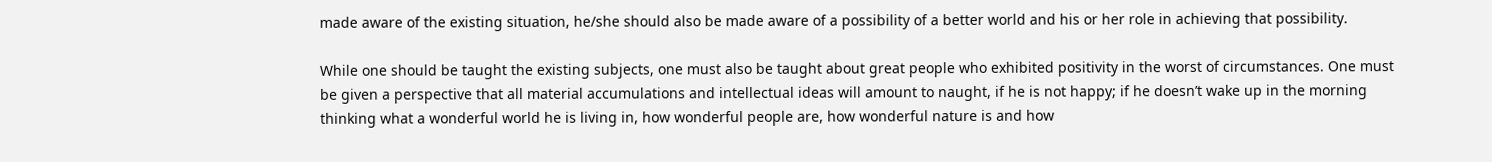made aware of the existing situation, he/she should also be made aware of a possibility of a better world and his or her role in achieving that possibility.

While one should be taught the existing subjects, one must also be taught about great people who exhibited positivity in the worst of circumstances. One must be given a perspective that all material accumulations and intellectual ideas will amount to naught, if he is not happy; if he doesn’t wake up in the morning thinking what a wonderful world he is living in, how wonderful people are, how wonderful nature is and how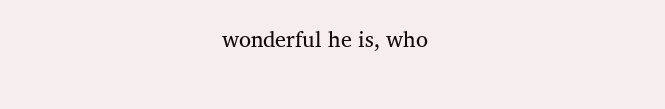wonderful he is, who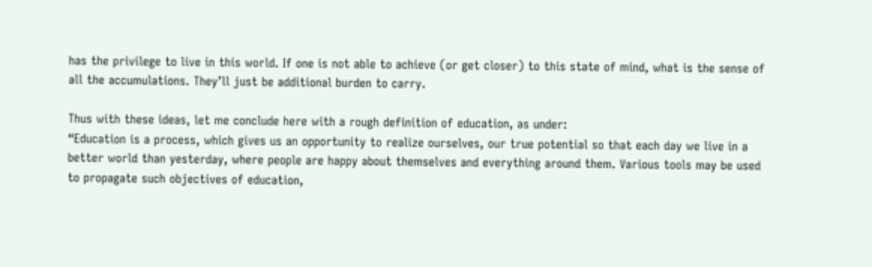has the privilege to live in this world. If one is not able to achieve (or get closer) to this state of mind, what is the sense of all the accumulations. They’ll just be additional burden to carry.

Thus with these ideas, let me conclude here with a rough definition of education, as under:
“Education is a process, which gives us an opportunity to realize ourselves, our true potential so that each day we live in a better world than yesterday, where people are happy about themselves and everything around them. Various tools may be used to propagate such objectives of education,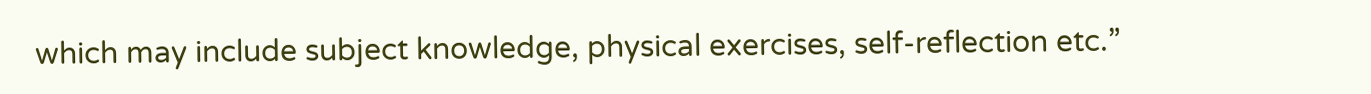which may include subject knowledge, physical exercises, self-reflection etc.”